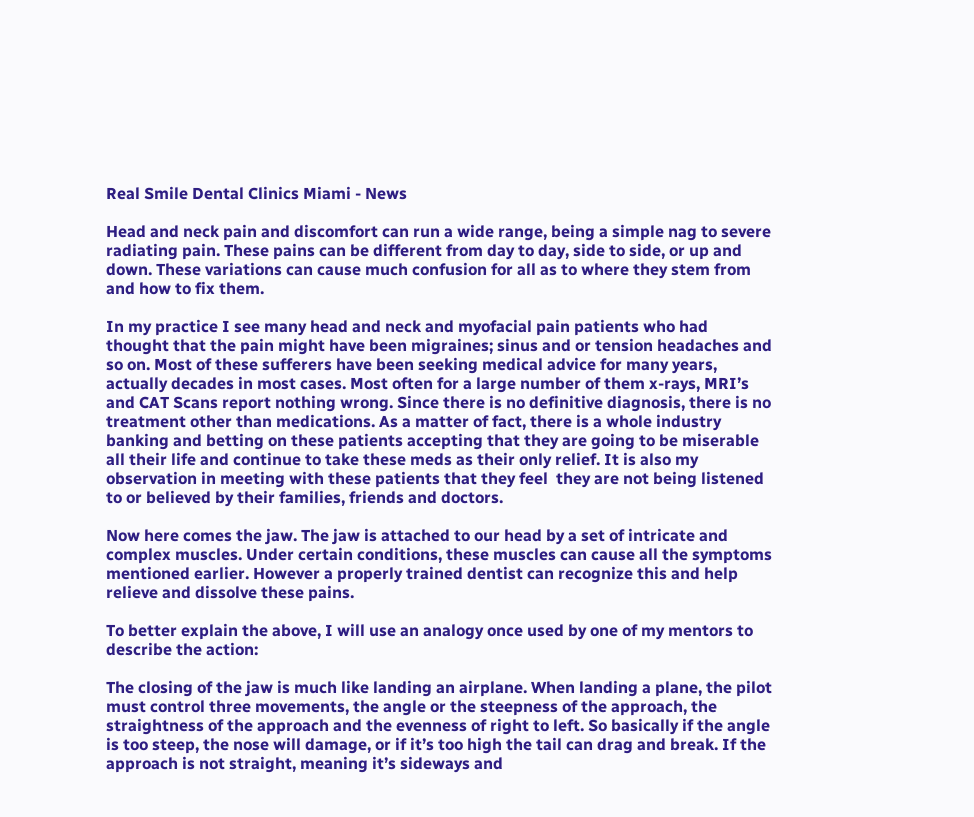Real Smile Dental Clinics Miami - News

Head and neck pain and discomfort can run a wide range, being a simple nag to severe radiating pain. These pains can be different from day to day, side to side, or up and down. These variations can cause much confusion for all as to where they stem from and how to fix them.

In my practice I see many head and neck and myofacial pain patients who had thought that the pain might have been migraines; sinus and or tension headaches and so on. Most of these sufferers have been seeking medical advice for many years, actually decades in most cases. Most often for a large number of them x-rays, MRI’s and CAT Scans report nothing wrong. Since there is no definitive diagnosis, there is no treatment other than medications. As a matter of fact, there is a whole industry banking and betting on these patients accepting that they are going to be miserable all their life and continue to take these meds as their only relief. It is also my observation in meeting with these patients that they feel  they are not being listened to or believed by their families, friends and doctors.

Now here comes the jaw. The jaw is attached to our head by a set of intricate and complex muscles. Under certain conditions, these muscles can cause all the symptoms mentioned earlier. However a properly trained dentist can recognize this and help relieve and dissolve these pains.

To better explain the above, I will use an analogy once used by one of my mentors to describe the action:

The closing of the jaw is much like landing an airplane. When landing a plane, the pilot must control three movements, the angle or the steepness of the approach, the straightness of the approach and the evenness of right to left. So basically if the angle is too steep, the nose will damage, or if it’s too high the tail can drag and break. If the approach is not straight, meaning it’s sideways and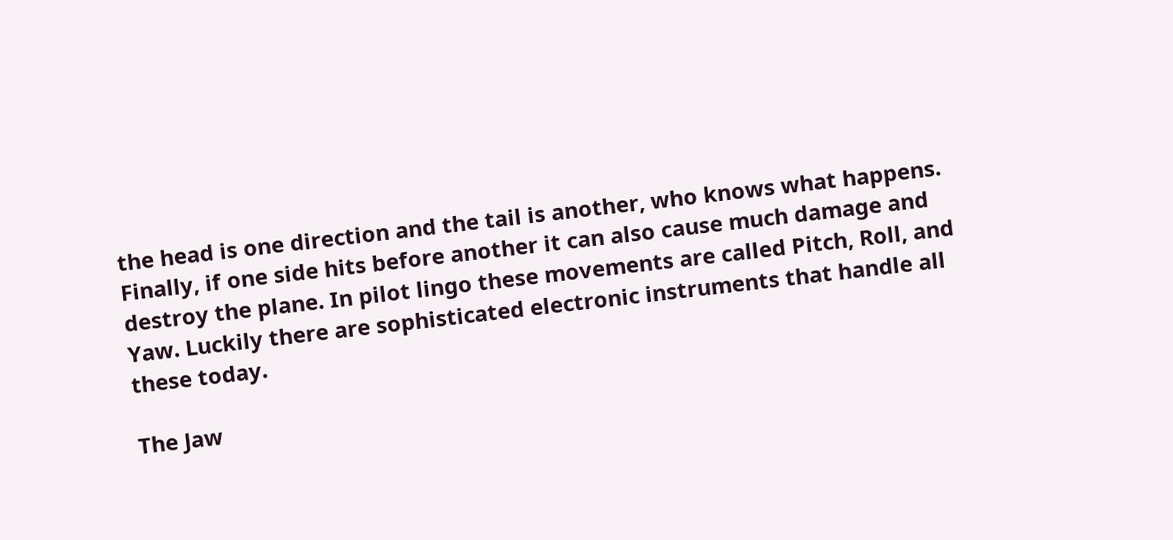the head is one direction and the tail is another, who knows what happens. Finally, if one side hits before another it can also cause much damage and destroy the plane. In pilot lingo these movements are called Pitch, Roll, and Yaw. Luckily there are sophisticated electronic instruments that handle all these today.

The Jaw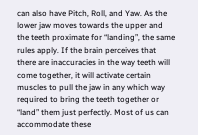can also have Pitch, Roll, and Yaw. As the lower jaw moves towards the upper and the teeth proximate for “landing”, the same rules apply. If the brain perceives that there are inaccuracies in the way teeth will come together, it will activate certain muscles to pull the jaw in any which way required to bring the teeth together or “land” them just perfectly. Most of us can accommodate these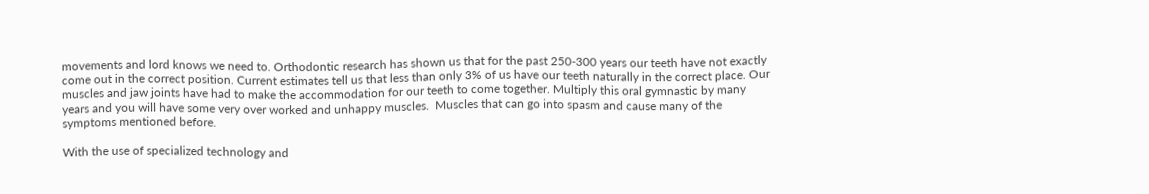movements and lord knows we need to. Orthodontic research has shown us that for the past 250-300 years our teeth have not exactly come out in the correct position. Current estimates tell us that less than only 3% of us have our teeth naturally in the correct place. Our muscles and jaw joints have had to make the accommodation for our teeth to come together. Multiply this oral gymnastic by many years and you will have some very over worked and unhappy muscles.  Muscles that can go into spasm and cause many of the symptoms mentioned before.

With the use of specialized technology and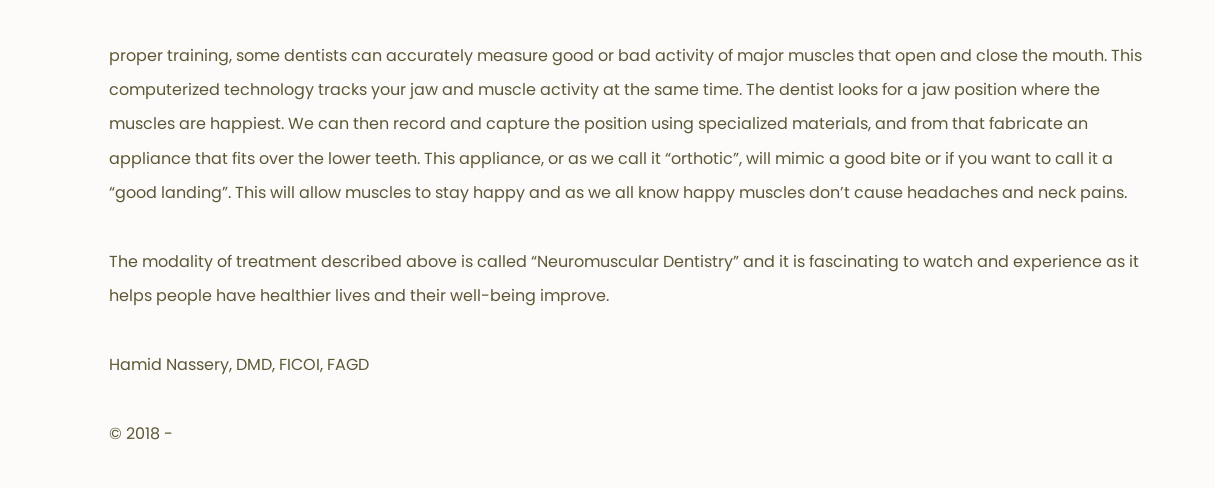proper training, some dentists can accurately measure good or bad activity of major muscles that open and close the mouth. This computerized technology tracks your jaw and muscle activity at the same time. The dentist looks for a jaw position where the muscles are happiest. We can then record and capture the position using specialized materials, and from that fabricate an appliance that fits over the lower teeth. This appliance, or as we call it “orthotic”, will mimic a good bite or if you want to call it a “good landing”. This will allow muscles to stay happy and as we all know happy muscles don’t cause headaches and neck pains.

The modality of treatment described above is called “Neuromuscular Dentistry” and it is fascinating to watch and experience as it helps people have healthier lives and their well-being improve.

Hamid Nassery, DMD, FICOI, FAGD

© 2018 -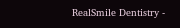RealSmile Dentistry -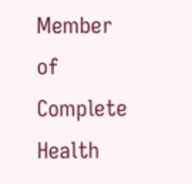Member of Complete Health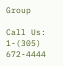Group

Call Us:    1-(305) 672-4444